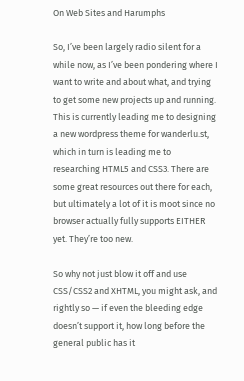On Web Sites and Harumphs

So, I’ve been largely radio silent for a while now, as I’ve been pondering where I want to write and about what, and trying to get some new projects up and running. This is currently leading me to designing a new wordpress theme for wanderlu.st, which in turn is leading me to researching HTML5 and CSS3. There are some great resources out there for each, but ultimately a lot of it is moot since no browser actually fully supports EITHER yet. They’re too new.

So why not just blow it off and use CSS/CSS2 and XHTML, you might ask, and rightly so — if even the bleeding edge doesn’t support it, how long before the general public has it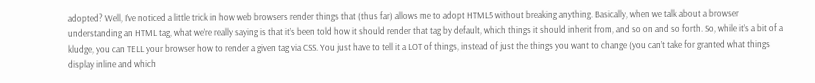adopted? Well, I’ve noticed a little trick in how web browsers render things that (thus far) allows me to adopt HTML5 without breaking anything. Basically, when we talk about a browser understanding an HTML tag, what we’re really saying is that it’s been told how it should render that tag by default, which things it should inherit from, and so on and so forth. So, while it’s a bit of a kludge, you can TELL your browser how to render a given tag via CSS. You just have to tell it a LOT of things, instead of just the things you want to change (you can’t take for granted what things display inline and which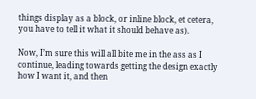things display as a block, or inline block, et cetera, you have to tell it what it should behave as).

Now, I’m sure this will all bite me in the ass as I continue, leading towards getting the design exactly how I want it, and then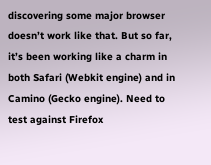discovering some major browser doesn’t work like that. But so far, it’s been working like a charm in both Safari (Webkit engine) and in Camino (Gecko engine). Need to test against Firefox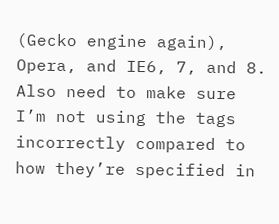(Gecko engine again), Opera, and IE6, 7, and 8. Also need to make sure I’m not using the tags incorrectly compared to how they’re specified in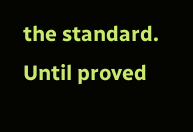the standard. Until proved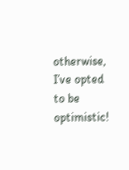otherwise, I’ve opted to be optimistic!